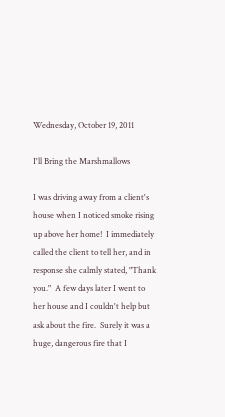Wednesday, October 19, 2011

I'll Bring the Marshmallows

I was driving away from a client's house when I noticed smoke rising up above her home!  I immediately called the client to tell her, and in response she calmly stated, "Thank you."  A few days later I went to her house and I couldn't help but ask about the fire.  Surely it was a huge, dangerous fire that I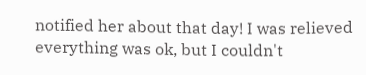notified her about that day! I was relieved everything was ok, but I couldn't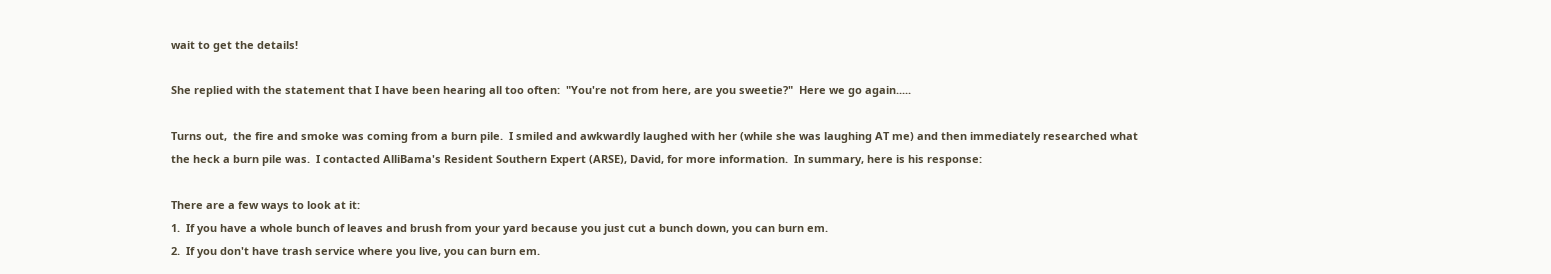wait to get the details!

She replied with the statement that I have been hearing all too often:  "You're not from here, are you sweetie?"  Here we go again.....

Turns out,  the fire and smoke was coming from a burn pile.  I smiled and awkwardly laughed with her (while she was laughing AT me) and then immediately researched what the heck a burn pile was.  I contacted AlliBama's Resident Southern Expert (ARSE), David, for more information.  In summary, here is his response:

There are a few ways to look at it:
1.  If you have a whole bunch of leaves and brush from your yard because you just cut a bunch down, you can burn em.
2.  If you don't have trash service where you live, you can burn em.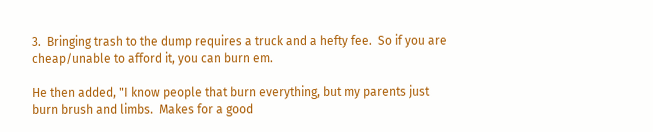3.  Bringing trash to the dump requires a truck and a hefty fee.  So if you are cheap/unable to afford it, you can burn em.

He then added, "I know people that burn everything, but my parents just burn brush and limbs.  Makes for a good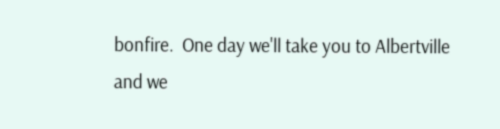bonfire.  One day we'll take you to Albertville and we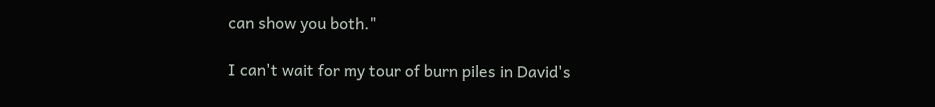can show you both."

I can't wait for my tour of burn piles in David's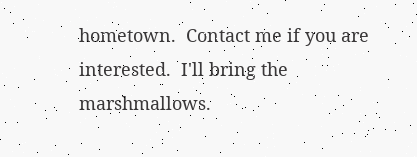hometown.  Contact me if you are interested.  I'll bring the marshmallows.